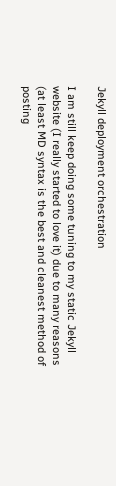Jekyll deployment orchestration

I am still keep doing some tuning to my static Jekyll website (I really started to love it) due to many reasons (at least MD syntax is the best and cleanest method of posting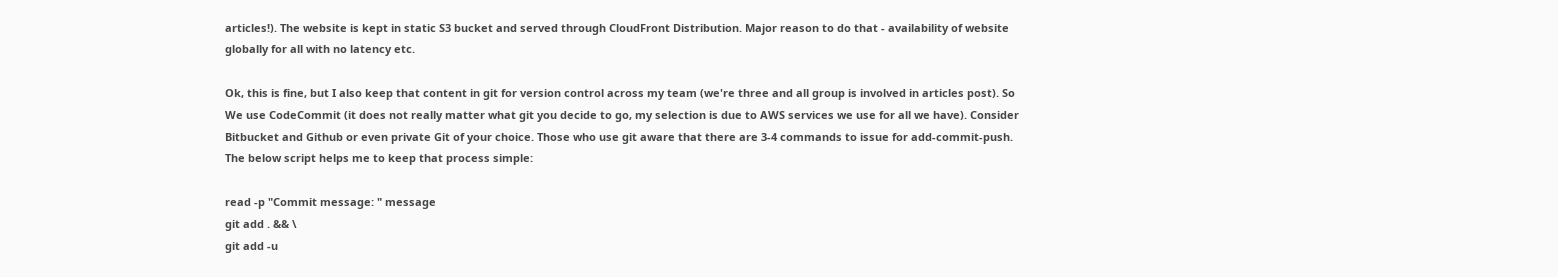articles!). The website is kept in static S3 bucket and served through CloudFront Distribution. Major reason to do that - availability of website globally for all with no latency etc.

Ok, this is fine, but I also keep that content in git for version control across my team (we're three and all group is involved in articles post). So We use CodeCommit (it does not really matter what git you decide to go, my selection is due to AWS services we use for all we have). Consider Bitbucket and Github or even private Git of your choice. Those who use git aware that there are 3-4 commands to issue for add-commit-push. The below script helps me to keep that process simple:

read -p "Commit message: " message
git add . && \
git add -u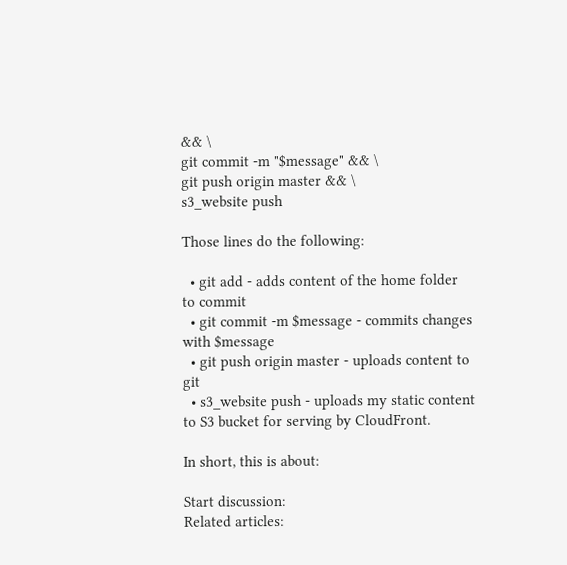&& \
git commit -m "$message" && \
git push origin master && \
s3_website push

Those lines do the following:

  • git add - adds content of the home folder to commit
  • git commit -m $message - commits changes with $message
  • git push origin master - uploads content to git
  • s3_website push - uploads my static content to S3 bucket for serving by CloudFront.

In short, this is about:

Start discussion:
Related articles: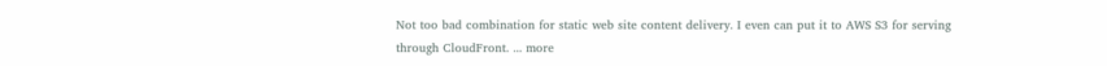Not too bad combination for static web site content delivery. I even can put it to AWS S3 for serving through CloudFront. ... more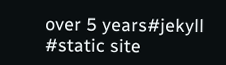over 5 years#jekyll #static site